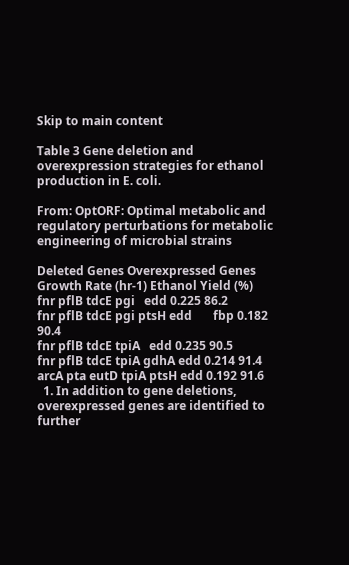Skip to main content

Table 3 Gene deletion and overexpression strategies for ethanol production in E. coli.

From: OptORF: Optimal metabolic and regulatory perturbations for metabolic engineering of microbial strains

Deleted Genes Overexpressed Genes Growth Rate (hr-1) Ethanol Yield (%)
fnr pflB tdcE pgi   edd 0.225 86.2
fnr pflB tdcE pgi ptsH edd       fbp 0.182 90.4
fnr pflB tdcE tpiA   edd 0.235 90.5
fnr pflB tdcE tpiA gdhA edd 0.214 91.4
arcA pta eutD tpiA ptsH edd 0.192 91.6
  1. In addition to gene deletions, overexpressed genes are identified to further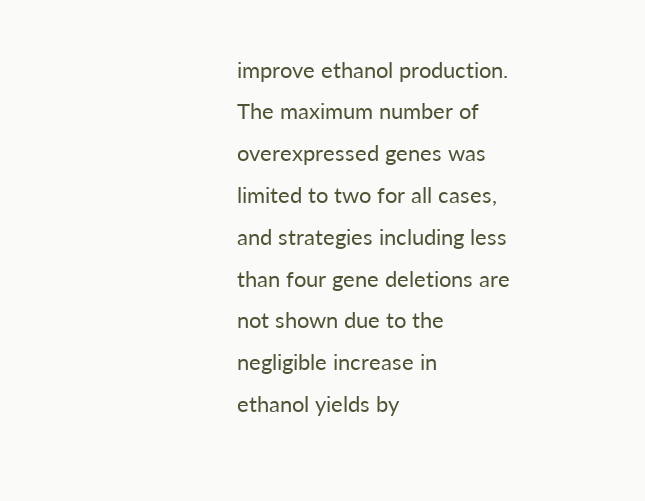improve ethanol production. The maximum number of overexpressed genes was limited to two for all cases, and strategies including less than four gene deletions are not shown due to the negligible increase in ethanol yields by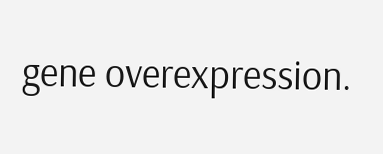gene overexpression.